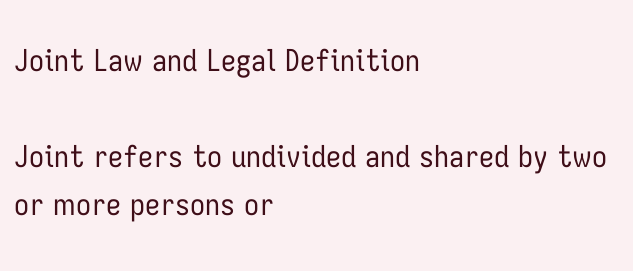Joint Law and Legal Definition

Joint refers to undivided and shared by two or more persons or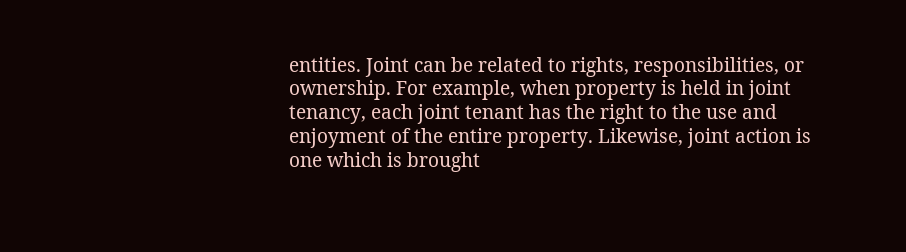entities. Joint can be related to rights, responsibilities, or ownership. For example, when property is held in joint tenancy, each joint tenant has the right to the use and enjoyment of the entire property. Likewise, joint action is one which is brought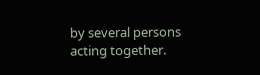by several persons acting together.